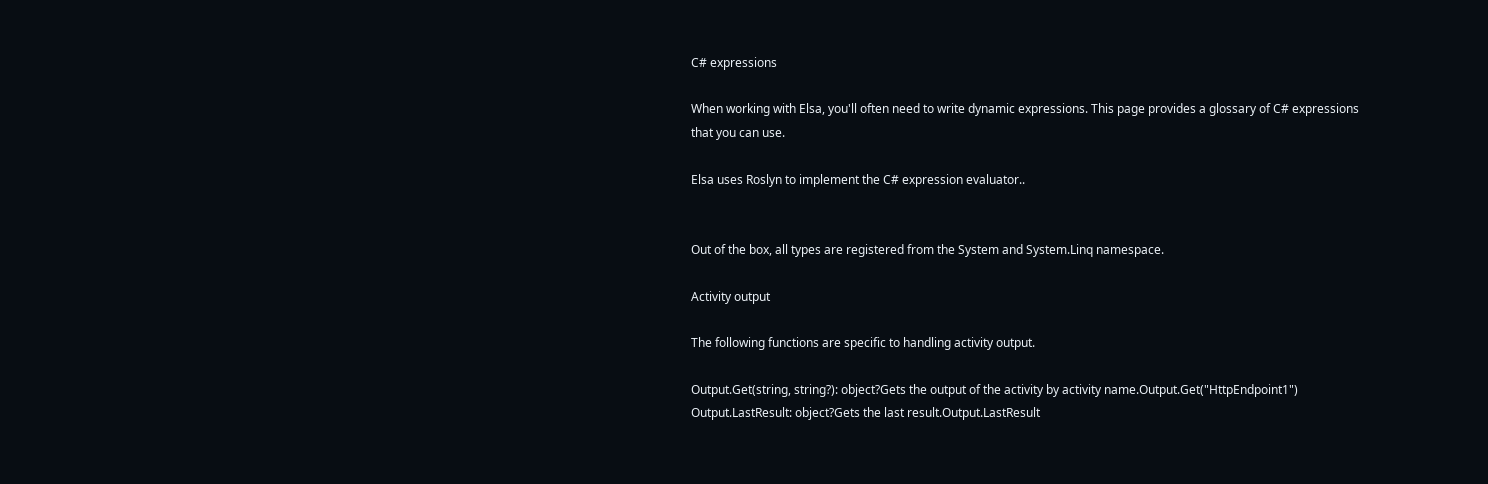C# expressions

When working with Elsa, you'll often need to write dynamic expressions. This page provides a glossary of C# expressions that you can use.

Elsa uses Roslyn to implement the C# expression evaluator..


Out of the box, all types are registered from the System and System.Linq namespace.

Activity output

The following functions are specific to handling activity output.

Output.Get(string, string?): object?Gets the output of the activity by activity name.Output.Get("HttpEndpoint1")
Output.LastResult: object?Gets the last result.Output.LastResult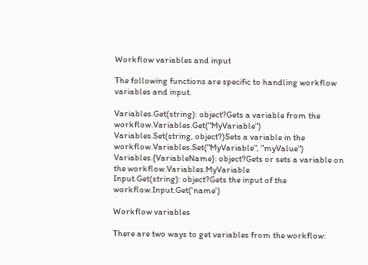Workflow variables and input

The following functions are specific to handling workflow variables and input.

Variables.Get(string): object?Gets a variable from the workflow.Variables.Get("MyVariable")
Variables.Set(string, object?)Sets a variable in the workflow.Variables.Set("MyVariable", "myValue")
Variables.{VariableName}: object?Gets or sets a variable on the workflow.Variables.MyVariable
Input.Get(string): object?Gets the input of the workflow.Input.Get('name')

Workflow variables

There are two ways to get variables from the workflow: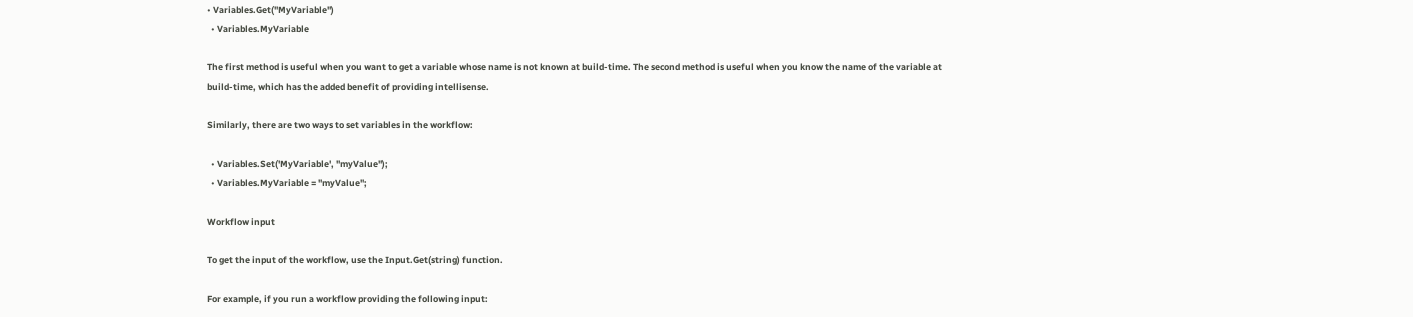• Variables.Get("MyVariable")
  • Variables.MyVariable

The first method is useful when you want to get a variable whose name is not known at build-time. The second method is useful when you know the name of the variable at build-time, which has the added benefit of providing intellisense.

Similarly, there are two ways to set variables in the workflow:

  • Variables.Set('MyVariable', "myValue");
  • Variables.MyVariable = "myValue";

Workflow input

To get the input of the workflow, use the Input.Get(string) function.

For example, if you run a workflow providing the following input: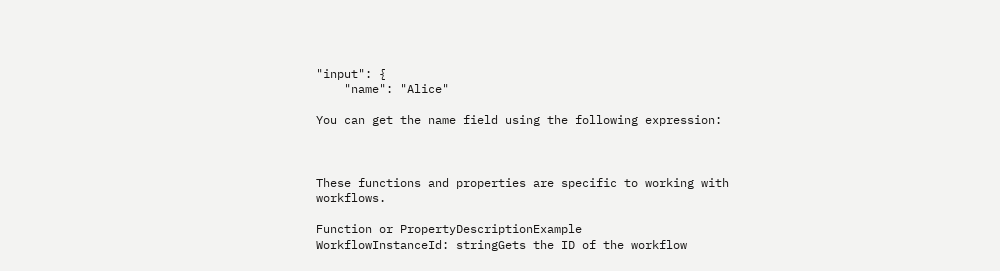"input": {
    "name": "Alice"

You can get the name field using the following expression:



These functions and properties are specific to working with workflows.

Function or PropertyDescriptionExample
WorkflowInstanceId: stringGets the ID of the workflow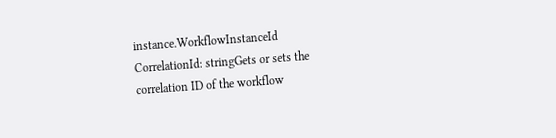instance.WorkflowInstanceId
CorrelationId: stringGets or sets the correlation ID of the workflow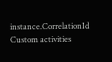instance.CorrelationId
Custom activities